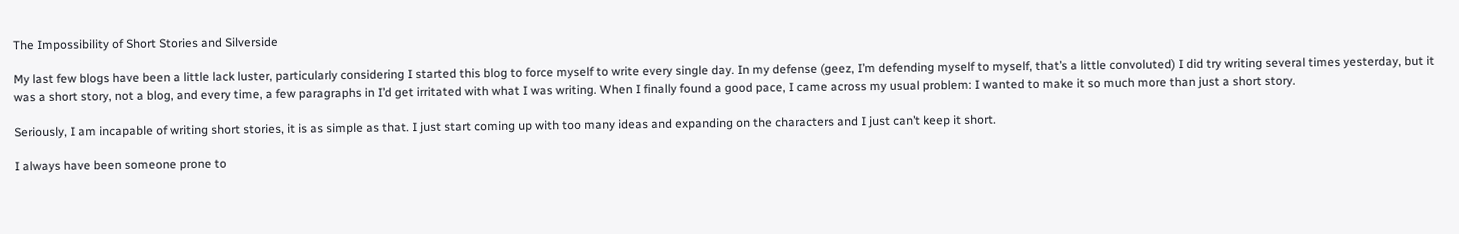The Impossibility of Short Stories and Silverside

My last few blogs have been a little lack luster, particularly considering I started this blog to force myself to write every single day. In my defense (geez, I’m defending myself to myself, that’s a little convoluted) I did try writing several times yesterday, but it was a short story, not a blog, and every time, a few paragraphs in I’d get irritated with what I was writing. When I finally found a good pace, I came across my usual problem: I wanted to make it so much more than just a short story.

Seriously, I am incapable of writing short stories, it is as simple as that. I just start coming up with too many ideas and expanding on the characters and I just can’t keep it short.

I always have been someone prone to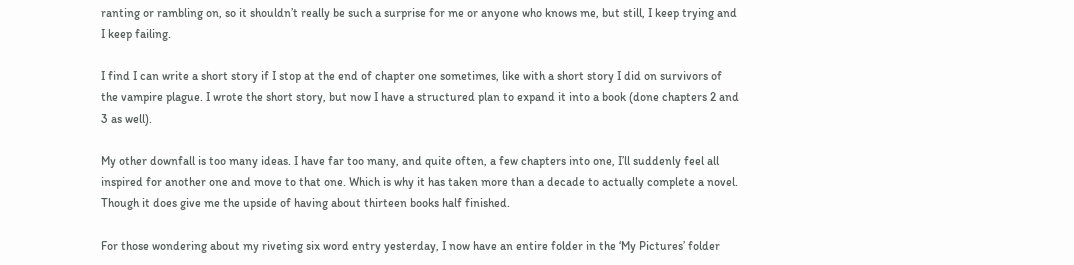ranting or rambling on, so it shouldn’t really be such a surprise for me or anyone who knows me, but still, I keep trying and I keep failing.

I find I can write a short story if I stop at the end of chapter one sometimes, like with a short story I did on survivors of the vampire plague. I wrote the short story, but now I have a structured plan to expand it into a book (done chapters 2 and 3 as well).

My other downfall is too many ideas. I have far too many, and quite often, a few chapters into one, I’ll suddenly feel all inspired for another one and move to that one. Which is why it has taken more than a decade to actually complete a novel. Though it does give me the upside of having about thirteen books half finished.

For those wondering about my riveting six word entry yesterday, I now have an entire folder in the ‘My Pictures’ folder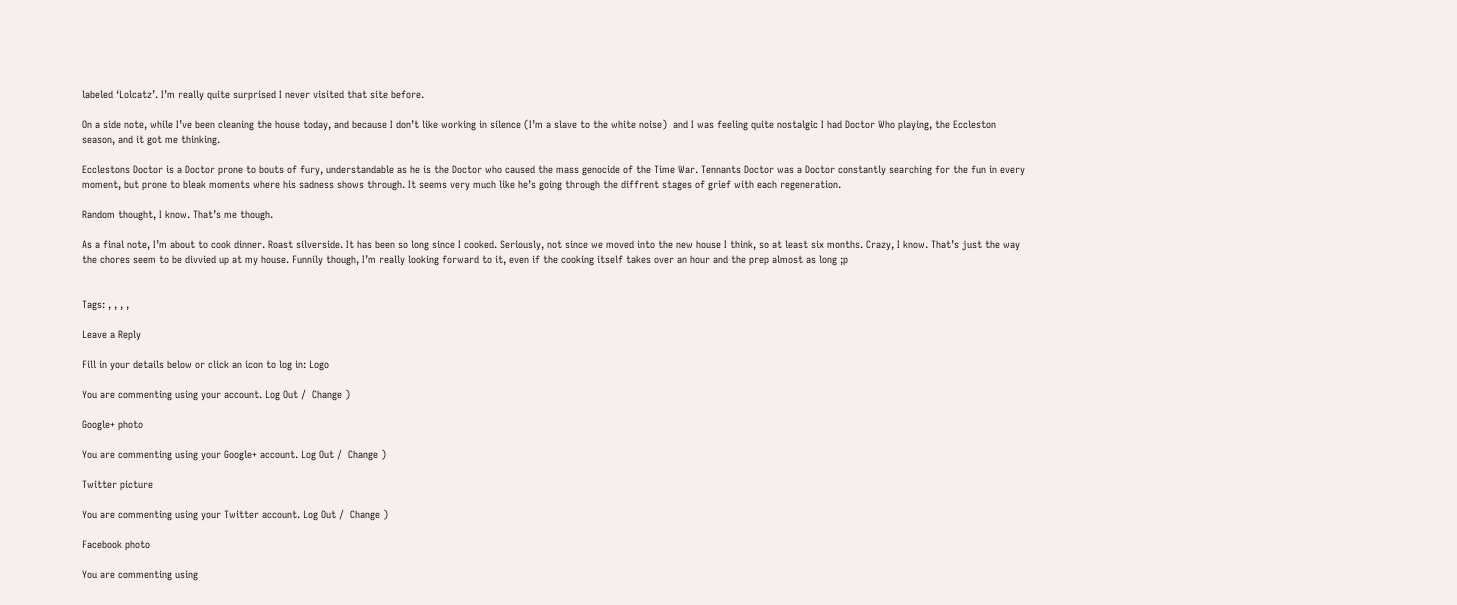labeled ‘Lolcatz’. I’m really quite surprised I never visited that site before.

On a side note, while I’ve been cleaning the house today, and because I don’t like working in silence (I’m a slave to the white noise)  and I was feeling quite nostalgic I had Doctor Who playing, the Eccleston season, and it got me thinking.

Ecclestons Doctor is a Doctor prone to bouts of fury, understandable as he is the Doctor who caused the mass genocide of the Time War. Tennants Doctor was a Doctor constantly searching for the fun in every moment, but prone to bleak moments where his sadness shows through. It seems very much like he’s going through the diffrent stages of grief with each regeneration.

Random thought, I know. That’s me though.

As a final note, I’m about to cook dinner. Roast silverside. It has been so long since I cooked. Seriously, not since we moved into the new house I think, so at least six months. Crazy, I know. That’s just the way the chores seem to be divvied up at my house. Funnily though, I’m really looking forward to it, even if the cooking itself takes over an hour and the prep almost as long ;p


Tags: , , , ,

Leave a Reply

Fill in your details below or click an icon to log in: Logo

You are commenting using your account. Log Out /  Change )

Google+ photo

You are commenting using your Google+ account. Log Out /  Change )

Twitter picture

You are commenting using your Twitter account. Log Out /  Change )

Facebook photo

You are commenting using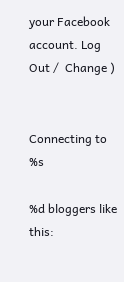your Facebook account. Log Out /  Change )


Connecting to %s

%d bloggers like this: